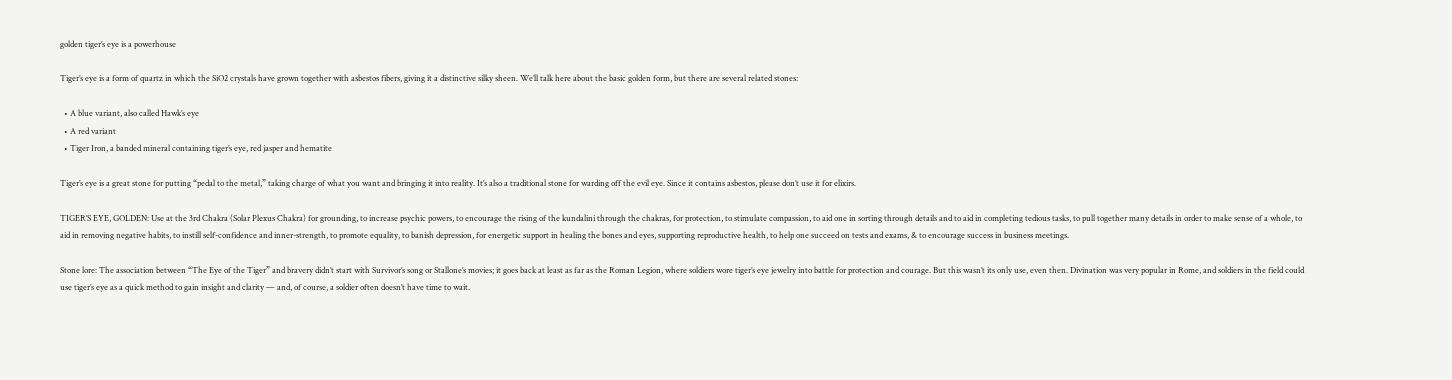golden tiger’s eye is a powerhouse

Tiger’s eye is a form of quartz in which the SiO2 crystals have grown together with asbestos fibers, giving it a distinctive silky sheen. We’ll talk here about the basic golden form, but there are several related stones:

  • A blue variant, also called Hawk’s eye
  • A red variant
  • Tiger Iron, a banded mineral containing tiger’s eye, red jasper and hematite

Tiger’s eye is a great stone for putting “pedal to the metal,” taking charge of what you want and bringing it into reality. It’s also a traditional stone for warding off the evil eye. Since it contains asbestos, please don’t use it for elixirs.

TIGER’S EYE, GOLDEN: Use at the 3rd Chakra (Solar Plexus Chakra) for grounding, to increase psychic powers, to encourage the rising of the kundalini through the chakras, for protection, to stimulate compassion, to aid one in sorting through details and to aid in completing tedious tasks, to pull together many details in order to make sense of a whole, to aid in removing negative habits, to instill self-confidence and inner-strength, to promote equality, to banish depression, for energetic support in healing the bones and eyes, supporting reproductive health, to help one succeed on tests and exams, & to encourage success in business meetings.

Stone lore: The association between “The Eye of the Tiger” and bravery didn’t start with Survivor’s song or Stallone’s movies; it goes back at least as far as the Roman Legion, where soldiers wore tiger’s eye jewelry into battle for protection and courage. But this wasn’t its only use, even then. Divination was very popular in Rome, and soldiers in the field could use tiger’s eye as a quick method to gain insight and clarity — and, of course, a soldier often doesn’t have time to wait.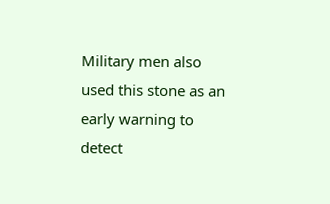Military men also used this stone as an early warning to detect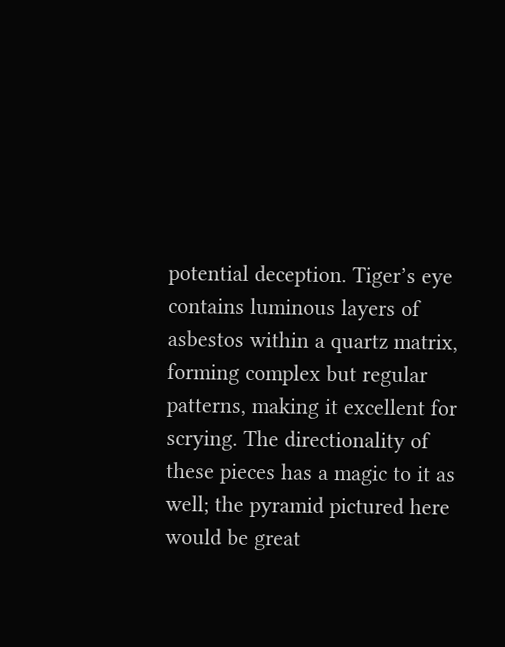potential deception. Tiger’s eye contains luminous layers of asbestos within a quartz matrix, forming complex but regular patterns, making it excellent for scrying. The directionality of these pieces has a magic to it as well; the pyramid pictured here would be great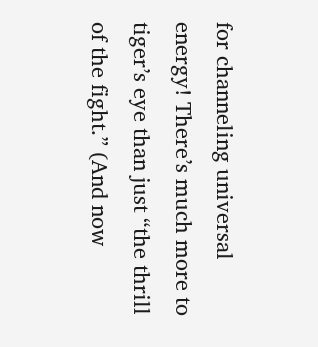for channeling universal energy! There’s much more to tiger’s eye than just “the thrill of the fight.” (And now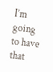I’m going to have that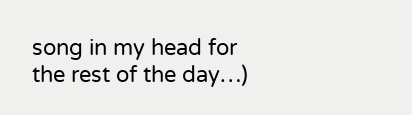song in my head for the rest of the day…)